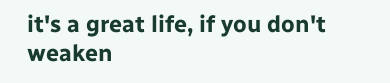it's a great life, if you don't weaken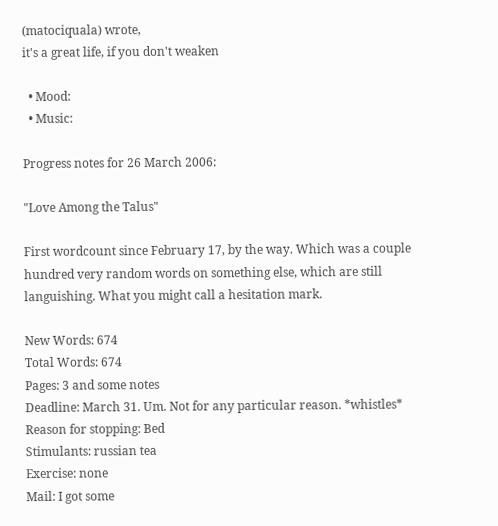(matociquala) wrote,
it's a great life, if you don't weaken

  • Mood:
  • Music:

Progress notes for 26 March 2006:

"Love Among the Talus"

First wordcount since February 17, by the way. Which was a couple hundred very random words on something else, which are still languishing. What you might call a hesitation mark.

New Words: 674
Total Words: 674
Pages: 3 and some notes
Deadline: March 31. Um. Not for any particular reason. *whistles*
Reason for stopping: Bed
Stimulants: russian tea
Exercise: none
Mail: I got some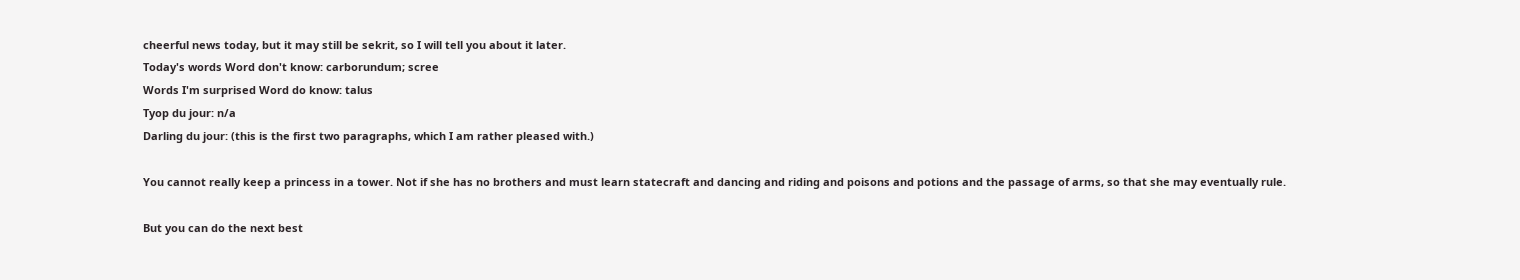cheerful news today, but it may still be sekrit, so I will tell you about it later.
Today's words Word don't know: carborundum; scree
Words I'm surprised Word do know: talus
Tyop du jour: n/a
Darling du jour: (this is the first two paragraphs, which I am rather pleased with.)

You cannot really keep a princess in a tower. Not if she has no brothers and must learn statecraft and dancing and riding and poisons and potions and the passage of arms, so that she may eventually rule.

But you can do the next best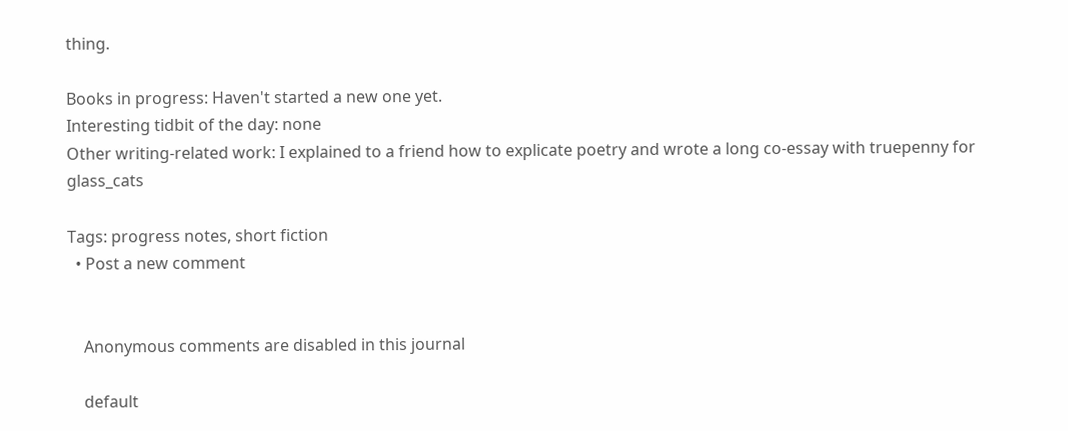thing.

Books in progress: Haven't started a new one yet.
Interesting tidbit of the day: none
Other writing-related work: I explained to a friend how to explicate poetry and wrote a long co-essay with truepenny for glass_cats

Tags: progress notes, short fiction
  • Post a new comment


    Anonymous comments are disabled in this journal

    default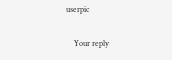userpic

    Your reply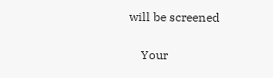will be screened

    Your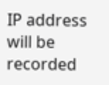IP address will be recorded